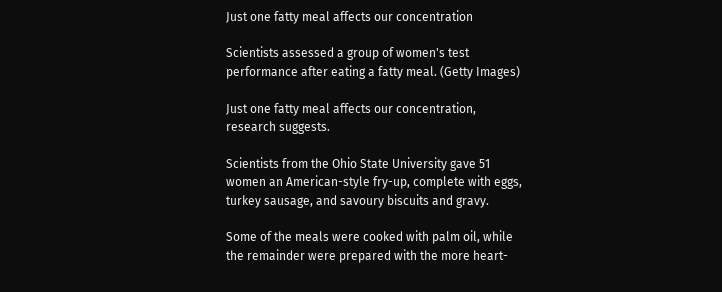Just one fatty meal affects our concentration

Scientists assessed a group of women's test performance after eating a fatty meal. (Getty Images)

Just one fatty meal affects our concentration, research suggests.

Scientists from the Ohio State University gave 51 women an American-style fry-up, complete with eggs, turkey sausage, and savoury biscuits and gravy.

Some of the meals were cooked with palm oil, while the remainder were prepared with the more heart-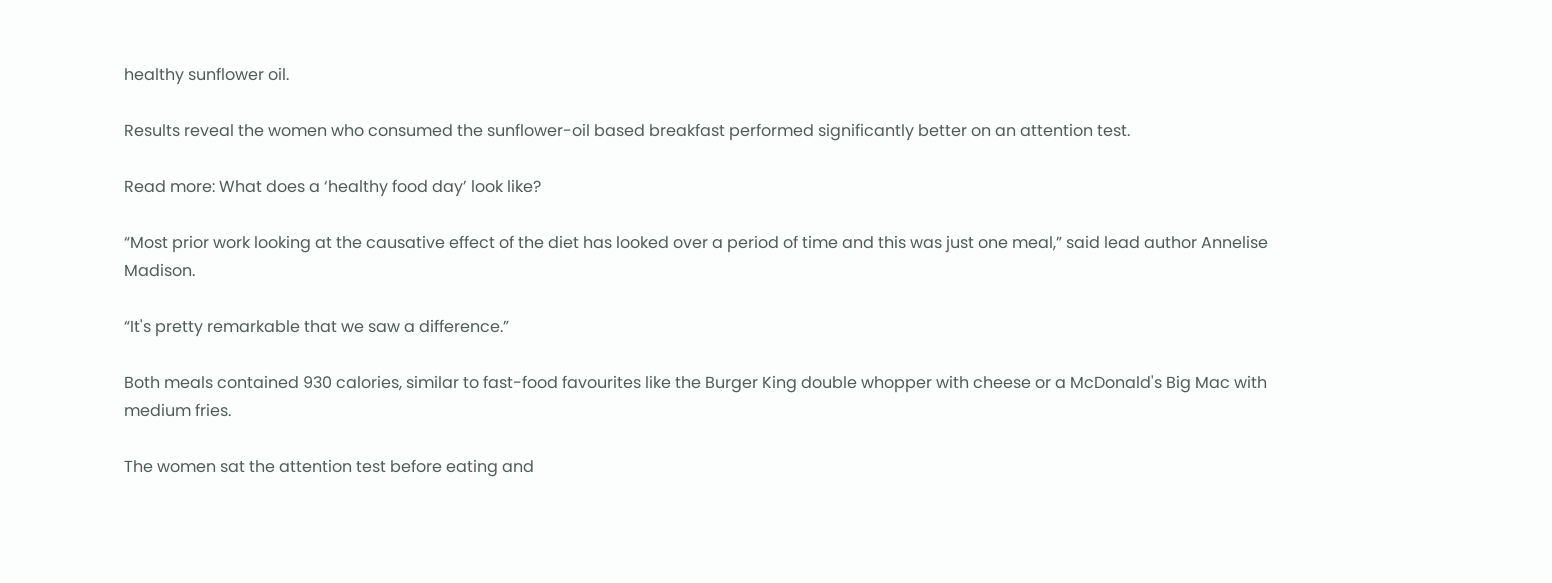healthy sunflower oil.

Results reveal the women who consumed the sunflower-oil based breakfast performed significantly better on an attention test.

Read more: What does a ‘healthy food day’ look like?

“Most prior work looking at the causative effect of the diet has looked over a period of time and this was just one meal,” said lead author Annelise Madison.

“It's pretty remarkable that we saw a difference.”

Both meals contained 930 calories, similar to fast-food favourites like the Burger King double whopper with cheese or a McDonald's Big Mac with medium fries.

The women sat the attention test before eating and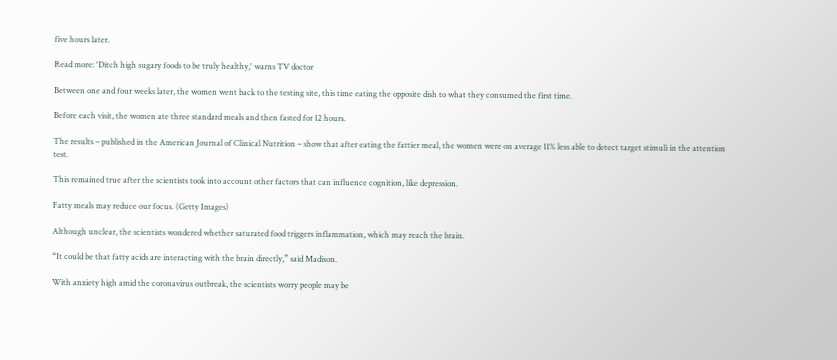five hours later.

Read more: 'Ditch high sugary foods to be truly healthy,' warns TV doctor

Between one and four weeks later, the women went back to the testing site, this time eating the opposite dish to what they consumed the first time.

Before each visit, the women ate three standard meals and then fasted for 12 hours.

The results – published in the American Journal of Clinical Nutrition – show that after eating the fattier meal, the women were on average 11% less able to detect target stimuli in the attention test.

This remained true after the scientists took into account other factors that can influence cognition, like depression.

Fatty meals may reduce our focus. (Getty Images)

Although unclear, the scientists wondered whether saturated food triggers inflammation, which may reach the brain.

“It could be that fatty acids are interacting with the brain directly,” said Madison.

With anxiety high amid the coronavirus outbreak, the scientists worry people may be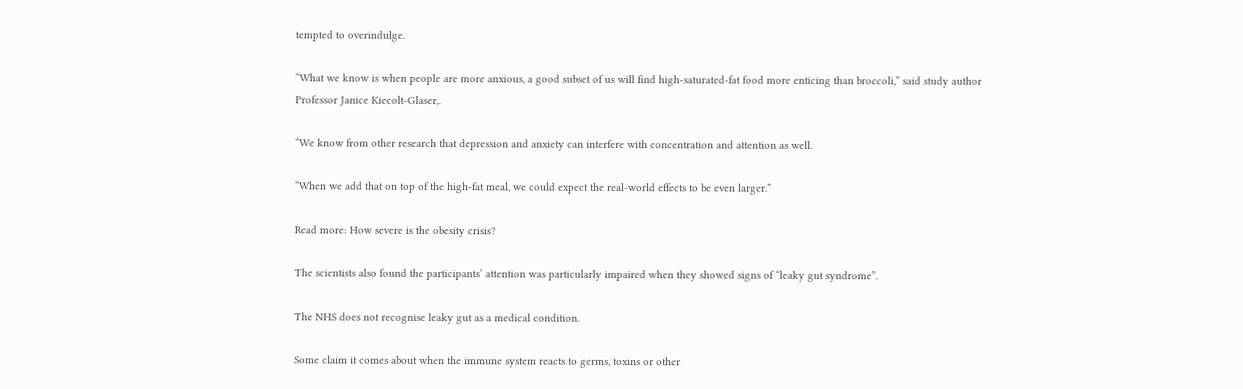tempted to overindulge.

“What we know is when people are more anxious, a good subset of us will find high-saturated-fat food more enticing than broccoli,” said study author Professor Janice Kiecolt-Glaser,.

“We know from other research that depression and anxiety can interfere with concentration and attention as well.

“When we add that on top of the high-fat meal, we could expect the real-world effects to be even larger.”

Read more: How severe is the obesity crisis?

The scientists also found the participants’ attention was particularly impaired when they showed signs of “leaky gut syndrome”.

The NHS does not recognise leaky gut as a medical condition.

Some claim it comes about when the immune system reacts to germs, toxins or other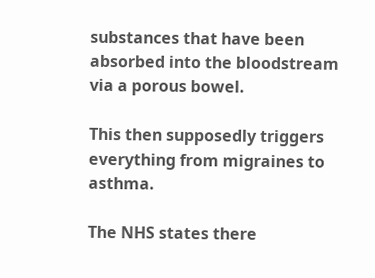substances that have been absorbed into the bloodstream via a porous bowel.

This then supposedly triggers everything from migraines to asthma.

The NHS states there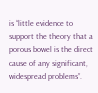is “little evidence to support the theory that a porous bowel is the direct cause of any significant, widespread problems”.